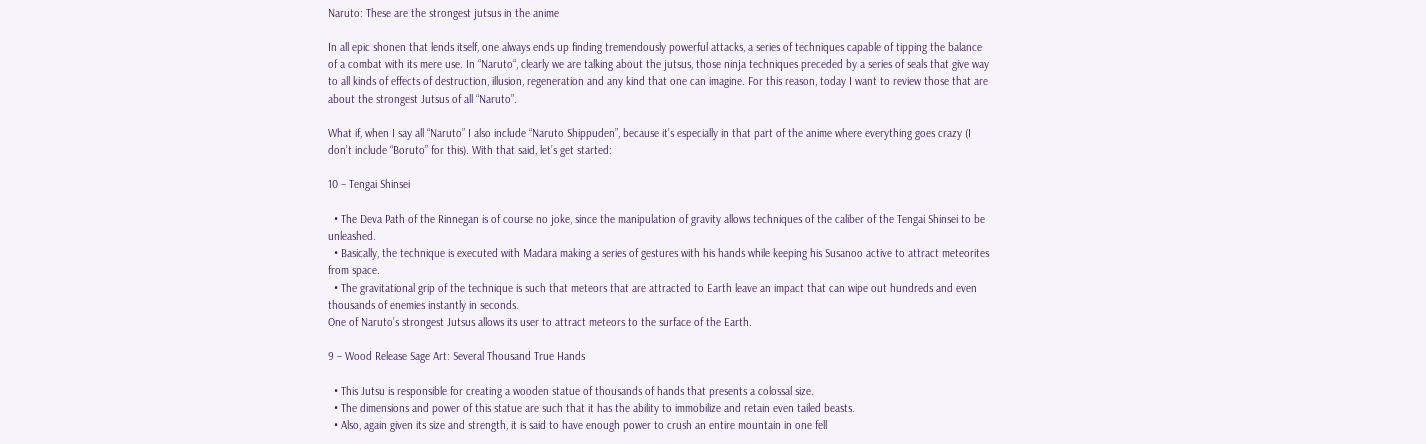Naruto: These are the strongest jutsus in the anime

In all epic shonen that lends itself, one always ends up finding tremendously powerful attacks, a series of techniques capable of tipping the balance of a combat with its mere use. In “Naruto“, clearly we are talking about the jutsus, those ninja techniques preceded by a series of seals that give way to all kinds of effects of destruction, illusion, regeneration and any kind that one can imagine. For this reason, today I want to review those that are about the strongest Jutsus of all “Naruto”.

What if, when I say all “Naruto” I also include “Naruto Shippuden”, because it’s especially in that part of the anime where everything goes crazy (I don’t include “Boruto” for this). With that said, let’s get started:

10 – Tengai Shinsei

  • The Deva Path of the Rinnegan is of course no joke, since the manipulation of gravity allows techniques of the caliber of the Tengai Shinsei to be unleashed.
  • Basically, the technique is executed with Madara making a series of gestures with his hands while keeping his Susanoo active to attract meteorites from space.
  • The gravitational grip of the technique is such that meteors that are attracted to Earth leave an impact that can wipe out hundreds and even thousands of enemies instantly in seconds.
One of Naruto’s strongest Jutsus allows its user to attract meteors to the surface of the Earth.

9 – Wood Release Sage Art: Several Thousand True Hands

  • This Jutsu is responsible for creating a wooden statue of thousands of hands that presents a colossal size.
  • The dimensions and power of this statue are such that it has the ability to immobilize and retain even tailed beasts.
  • Also, again given its size and strength, it is said to have enough power to crush an entire mountain in one fell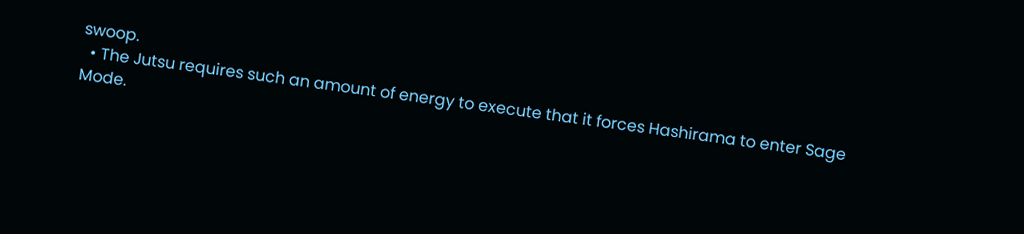swoop.
  • The Jutsu requires such an amount of energy to execute that it forces Hashirama to enter Sage Mode.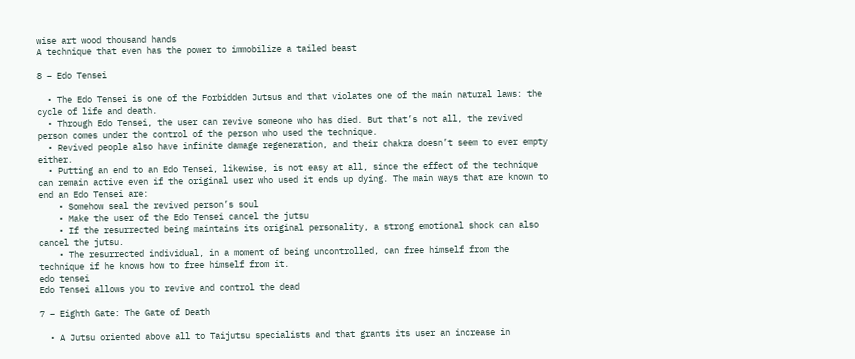wise art wood thousand hands
A technique that even has the power to immobilize a tailed beast

8 – Edo Tensei

  • The Edo Tensei is one of the Forbidden Jutsus and that violates one of the main natural laws: the cycle of life and death.
  • Through Edo Tensei, the user can revive someone who has died. But that’s not all, the revived person comes under the control of the person who used the technique.
  • Revived people also have infinite damage regeneration, and their chakra doesn’t seem to ever empty either.
  • Putting an end to an Edo Tensei, likewise, is not easy at all, since the effect of the technique can remain active even if the original user who used it ends up dying. The main ways that are known to end an Edo Tensei are:
    • Somehow seal the revived person’s soul
    • Make the user of the Edo Tensei cancel the jutsu
    • If the resurrected being maintains its original personality, a strong emotional shock can also cancel the jutsu.
    • The resurrected individual, in a moment of being uncontrolled, can free himself from the technique if he knows how to free himself from it.
edo tensei
Edo Tensei allows you to revive and control the dead

7 – Eighth Gate: The Gate of Death

  • A Jutsu oriented above all to Taijutsu specialists and that grants its user an increase in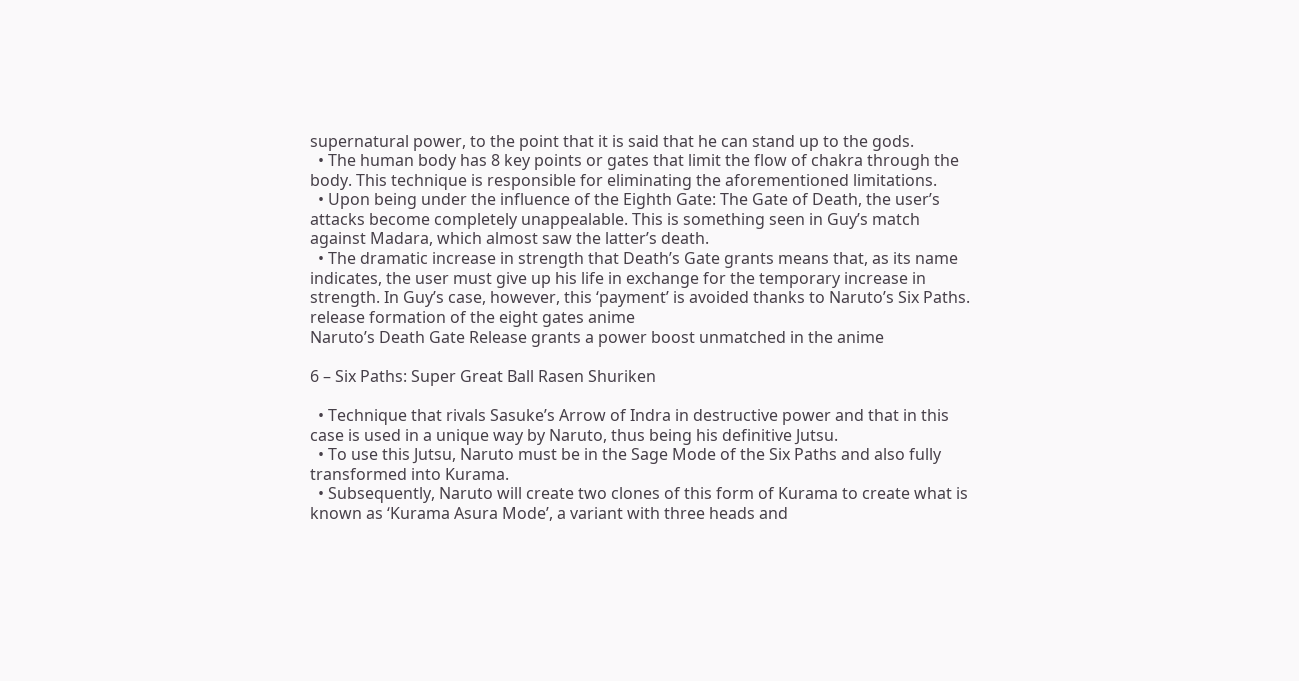supernatural power, to the point that it is said that he can stand up to the gods.
  • The human body has 8 key points or gates that limit the flow of chakra through the body. This technique is responsible for eliminating the aforementioned limitations.
  • Upon being under the influence of the Eighth Gate: The Gate of Death, the user’s attacks become completely unappealable. This is something seen in Guy’s match against Madara, which almost saw the latter’s death.
  • The dramatic increase in strength that Death’s Gate grants means that, as its name indicates, the user must give up his life in exchange for the temporary increase in strength. In Guy’s case, however, this ‘payment’ is avoided thanks to Naruto’s Six Paths.
release formation of the eight gates anime
Naruto’s Death Gate Release grants a power boost unmatched in the anime

6 – Six Paths: Super Great Ball Rasen Shuriken

  • Technique that rivals Sasuke’s Arrow of Indra in destructive power and that in this case is used in a unique way by Naruto, thus being his definitive Jutsu.
  • To use this Jutsu, Naruto must be in the Sage Mode of the Six Paths and also fully transformed into Kurama.
  • Subsequently, Naruto will create two clones of this form of Kurama to create what is known as ‘Kurama Asura Mode’, a variant with three heads and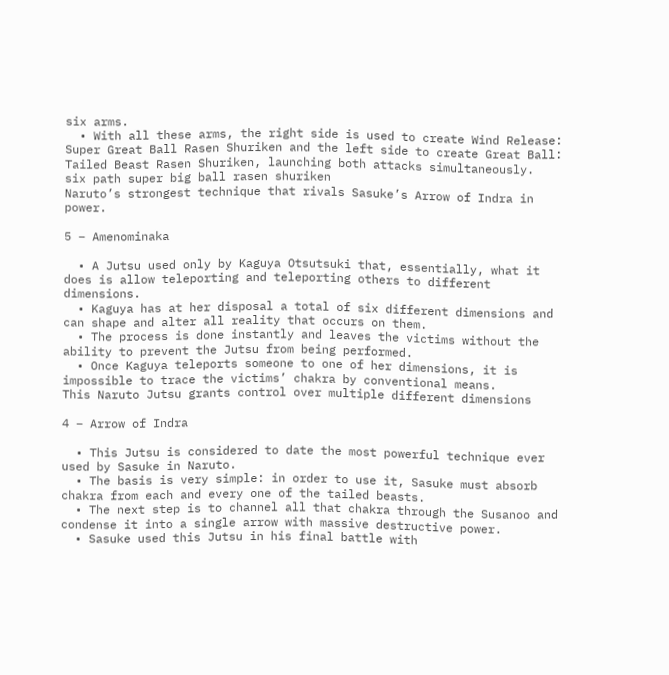six arms.
  • With all these arms, the right side is used to create Wind Release: Super Great Ball Rasen Shuriken and the left side to create Great Ball: Tailed Beast Rasen Shuriken, launching both attacks simultaneously.
six path super big ball rasen shuriken
Naruto’s strongest technique that rivals Sasuke’s Arrow of Indra in power.

5 – Amenominaka

  • A Jutsu used only by Kaguya Otsutsuki that, essentially, what it does is allow teleporting and teleporting others to different dimensions.
  • Kaguya has at her disposal a total of six different dimensions and can shape and alter all reality that occurs on them.
  • The process is done instantly and leaves the victims without the ability to prevent the Jutsu from being performed.
  • Once Kaguya teleports someone to one of her dimensions, it is impossible to trace the victims’ chakra by conventional means.
This Naruto Jutsu grants control over multiple different dimensions

4 – Arrow of Indra

  • This Jutsu is considered to date the most powerful technique ever used by Sasuke in Naruto.
  • The basis is very simple: in order to use it, Sasuke must absorb chakra from each and every one of the tailed beasts.
  • The next step is to channel all that chakra through the Susanoo and condense it into a single arrow with massive destructive power.
  • Sasuke used this Jutsu in his final battle with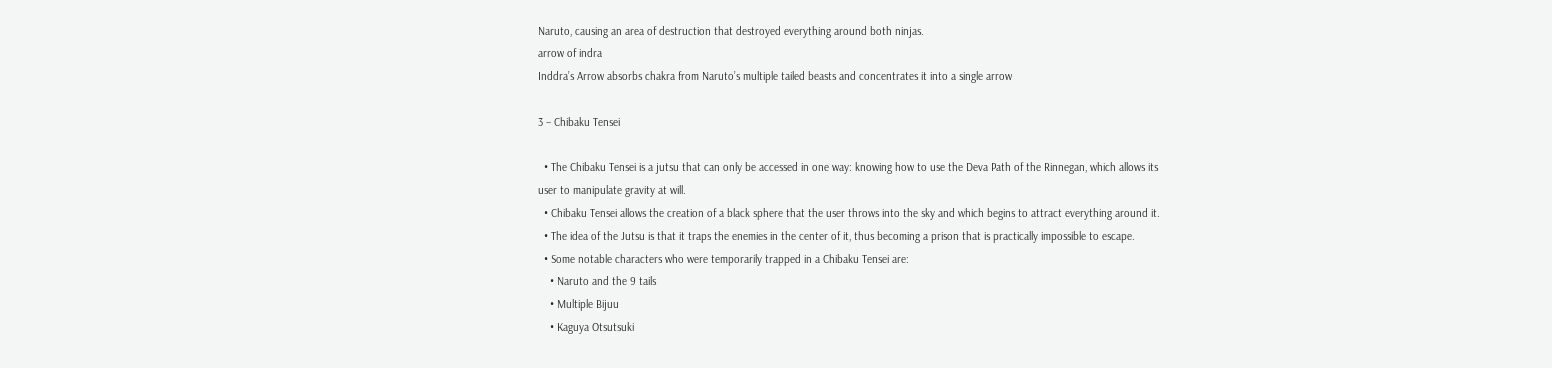Naruto, causing an area of destruction that destroyed everything around both ninjas.
arrow of indra
Inddra’s Arrow absorbs chakra from Naruto’s multiple tailed beasts and concentrates it into a single arrow

3 – Chibaku Tensei

  • The Chibaku Tensei is a jutsu that can only be accessed in one way: knowing how to use the Deva Path of the Rinnegan, which allows its user to manipulate gravity at will.
  • Chibaku Tensei allows the creation of a black sphere that the user throws into the sky and which begins to attract everything around it.
  • The idea of the Jutsu is that it traps the enemies in the center of it, thus becoming a prison that is practically impossible to escape.
  • Some notable characters who were temporarily trapped in a Chibaku Tensei are:
    • Naruto and the 9 tails
    • Multiple Bijuu
    • Kaguya Otsutsuki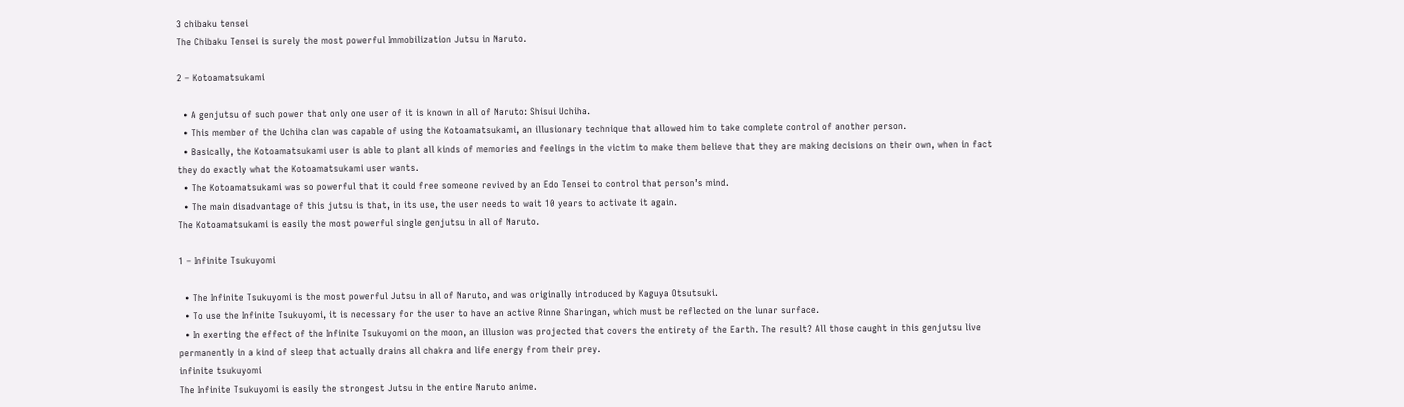3 chibaku tensei
The Chibaku Tensei is surely the most powerful Immobilization Jutsu in Naruto.

2 – Kotoamatsukami

  • A genjutsu of such power that only one user of it is known in all of Naruto: Shisui Uchiha.
  • This member of the Uchiha clan was capable of using the Kotoamatsukami, an illusionary technique that allowed him to take complete control of another person.
  • Basically, the Kotoamatsukami user is able to plant all kinds of memories and feelings in the victim to make them believe that they are making decisions on their own, when in fact they do exactly what the Kotoamatsukami user wants.
  • The Kotoamatsukami was so powerful that it could free someone revived by an Edo Tensei to control that person’s mind.
  • The main disadvantage of this jutsu is that, in its use, the user needs to wait 10 years to activate it again.
The Kotoamatsukami is easily the most powerful single genjutsu in all of Naruto.

1 – Infinite Tsukuyomi

  • The Infinite Tsukuyomi is the most powerful Jutsu in all of Naruto, and was originally introduced by Kaguya Otsutsuki.
  • To use the Infinite Tsukuyomi, it is necessary for the user to have an active Rinne Sharingan, which must be reflected on the lunar surface.
  • In exerting the effect of the Infinite Tsukuyomi on the moon, an illusion was projected that covers the entirety of the Earth. The result? All those caught in this genjutsu live permanently in a kind of sleep that actually drains all chakra and life energy from their prey.
infinite tsukuyomi
The Infinite Tsukuyomi is easily the strongest Jutsu in the entire Naruto anime.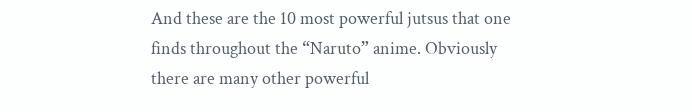And these are the 10 most powerful jutsus that one finds throughout the “Naruto” anime. Obviously there are many other powerful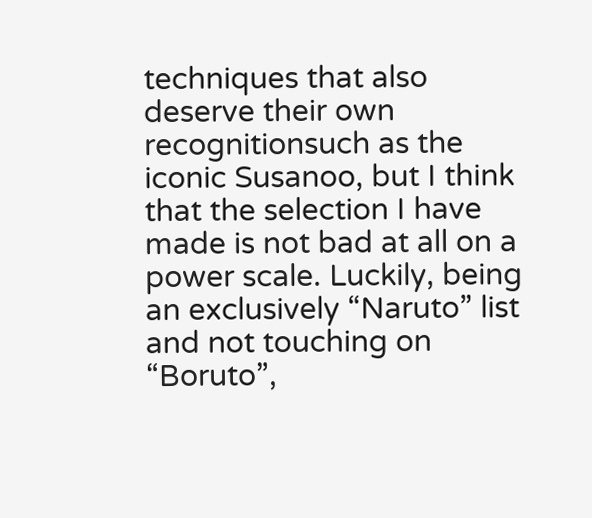techniques that also deserve their own recognitionsuch as the iconic Susanoo, but I think that the selection I have made is not bad at all on a power scale. Luckily, being an exclusively “Naruto” list and not touching on “Boruto”,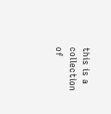this is a collection of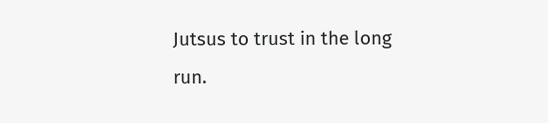Jutsus to trust in the long run.